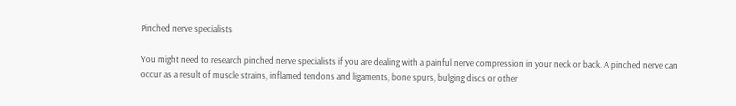Pinched nerve specialists

You might need to research pinched nerve specialists if you are dealing with a painful nerve compression in your neck or back. A pinched nerve can occur as a result of muscle strains, inflamed tendons and ligaments, bone spurs, bulging discs or other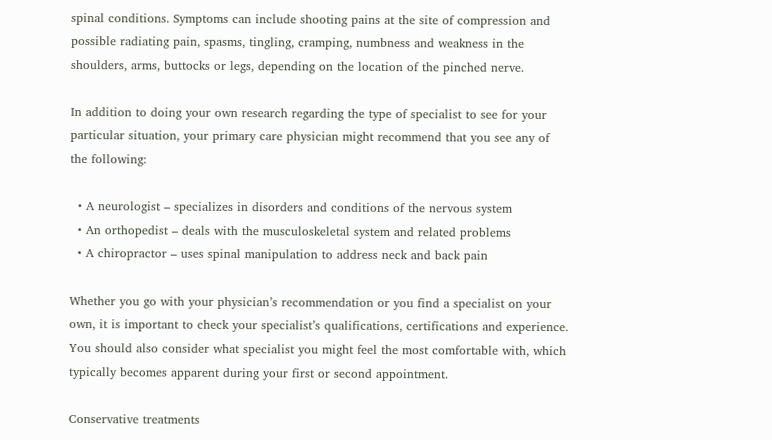spinal conditions. Symptoms can include shooting pains at the site of compression and possible radiating pain, spasms, tingling, cramping, numbness and weakness in the shoulders, arms, buttocks or legs, depending on the location of the pinched nerve.

In addition to doing your own research regarding the type of specialist to see for your particular situation, your primary care physician might recommend that you see any of the following:

  • A neurologist – specializes in disorders and conditions of the nervous system
  • An orthopedist – deals with the musculoskeletal system and related problems
  • A chiropractor – uses spinal manipulation to address neck and back pain

Whether you go with your physician’s recommendation or you find a specialist on your own, it is important to check your specialist’s qualifications, certifications and experience. You should also consider what specialist you might feel the most comfortable with, which typically becomes apparent during your first or second appointment.

Conservative treatments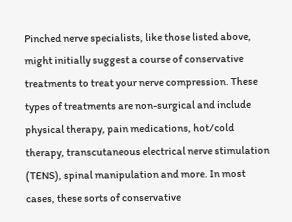Pinched nerve specialists, like those listed above, might initially suggest a course of conservative treatments to treat your nerve compression. These types of treatments are non-surgical and include physical therapy, pain medications, hot/cold therapy, transcutaneous electrical nerve stimulation (TENS), spinal manipulation and more. In most cases, these sorts of conservative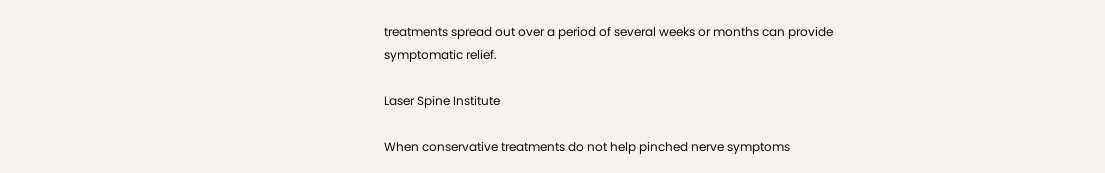treatments spread out over a period of several weeks or months can provide symptomatic relief.

Laser Spine Institute

When conservative treatments do not help pinched nerve symptoms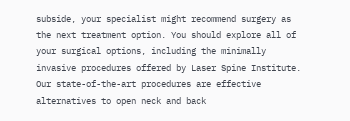subside, your specialist might recommend surgery as the next treatment option. You should explore all of your surgical options, including the minimally invasive procedures offered by Laser Spine Institute. Our state-of-the-art procedures are effective alternatives to open neck and back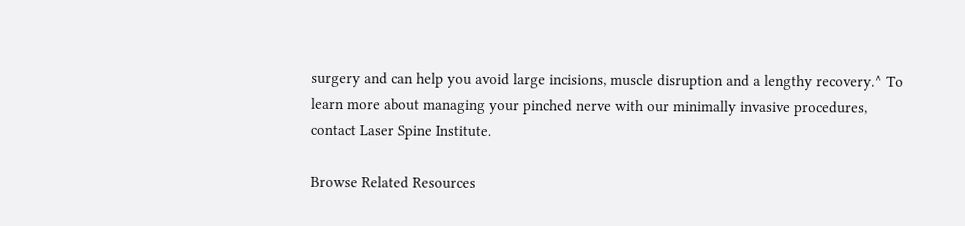surgery and can help you avoid large incisions, muscle disruption and a lengthy recovery.^ To learn more about managing your pinched nerve with our minimally invasive procedures, contact Laser Spine Institute.

Browse Related Resources